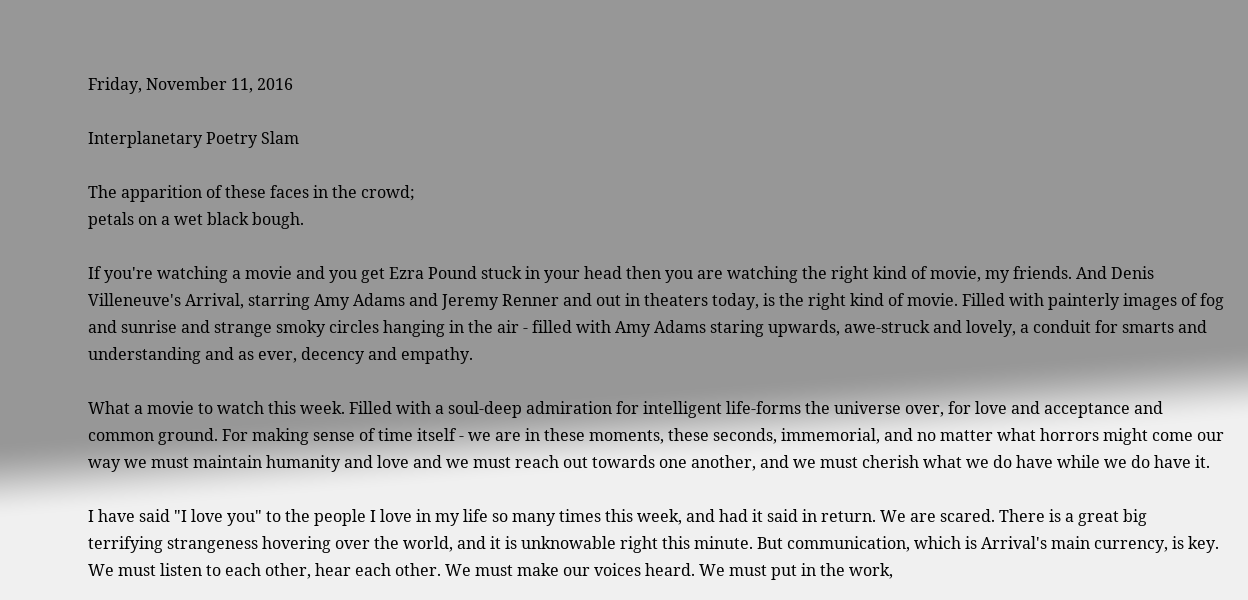Friday, November 11, 2016

Interplanetary Poetry Slam

The apparition of these faces in the crowd;
petals on a wet black bough.

If you're watching a movie and you get Ezra Pound stuck in your head then you are watching the right kind of movie, my friends. And Denis Villeneuve's Arrival, starring Amy Adams and Jeremy Renner and out in theaters today, is the right kind of movie. Filled with painterly images of fog and sunrise and strange smoky circles hanging in the air - filled with Amy Adams staring upwards, awe-struck and lovely, a conduit for smarts and understanding and as ever, decency and empathy.

What a movie to watch this week. Filled with a soul-deep admiration for intelligent life-forms the universe over, for love and acceptance and common ground. For making sense of time itself - we are in these moments, these seconds, immemorial, and no matter what horrors might come our way we must maintain humanity and love and we must reach out towards one another, and we must cherish what we do have while we do have it.

I have said "I love you" to the people I love in my life so many times this week, and had it said in return. We are scared. There is a great big terrifying strangeness hovering over the world, and it is unknowable right this minute. But communication, which is Arrival's main currency, is key. We must listen to each other, hear each other. We must make our voices heard. We must put in the work,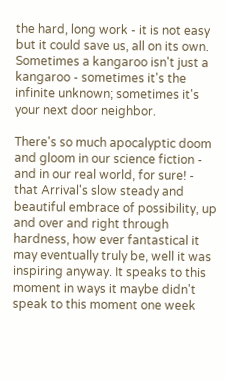the hard, long work - it is not easy but it could save us, all on its own. Sometimes a kangaroo isn't just a kangaroo - sometimes it's the infinite unknown; sometimes it's your next door neighbor.

There's so much apocalyptic doom and gloom in our science fiction - and in our real world, for sure! - that Arrival's slow steady and beautiful embrace of possibility, up and over and right through hardness, how ever fantastical it may eventually truly be, well it was inspiring anyway. It speaks to this moment in ways it maybe didn't speak to this moment one week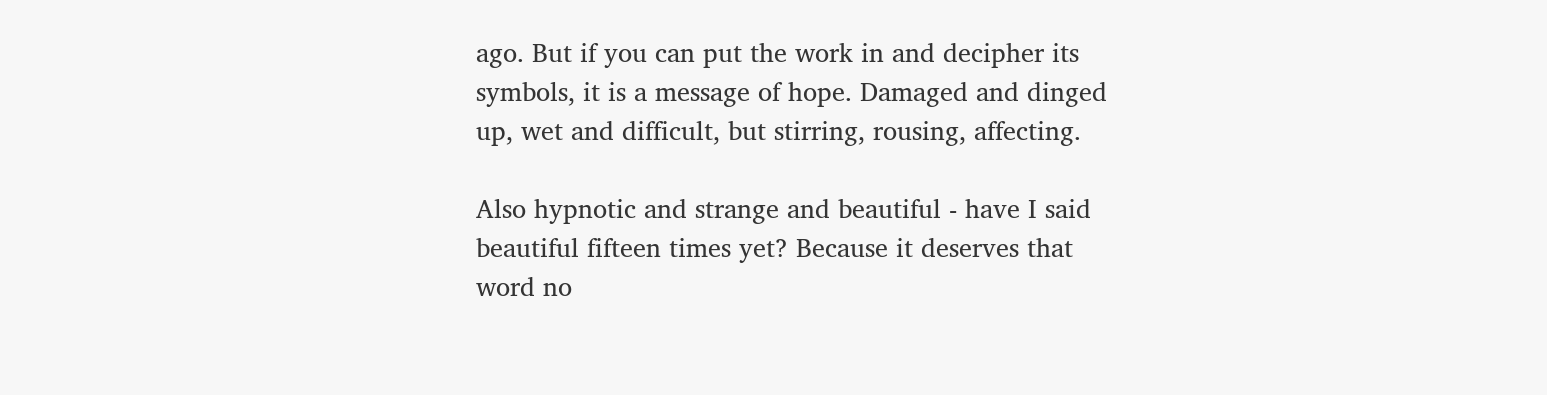ago. But if you can put the work in and decipher its symbols, it is a message of hope. Damaged and dinged up, wet and difficult, but stirring, rousing, affecting.

Also hypnotic and strange and beautiful - have I said beautiful fifteen times yet? Because it deserves that word no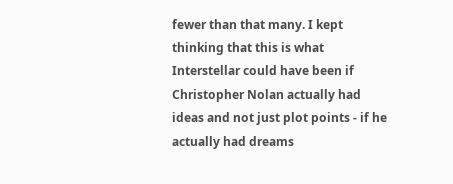fewer than that many. I kept thinking that this is what Interstellar could have been if Christopher Nolan actually had ideas and not just plot points - if he actually had dreams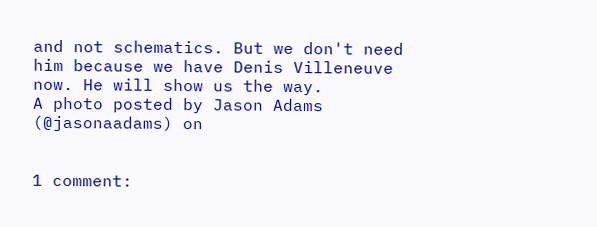and not schematics. But we don't need him because we have Denis Villeneuve now. He will show us the way.
A photo posted by Jason Adams (@jasonaadams) on


1 comment: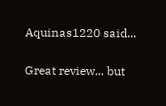Aquinas1220 said...

Great review... but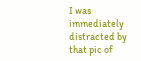I was immediately distracted by that pic of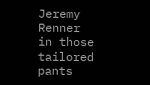Jeremy Renner in those tailored pants